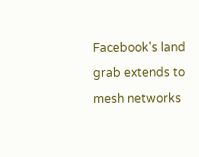Facebook's land grab extends to mesh networks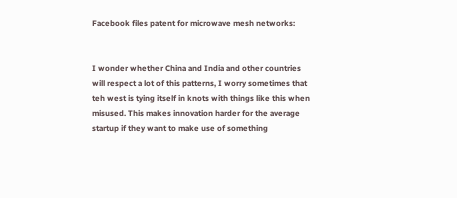Facebook files patent for microwave mesh networks:


I wonder whether China and India and other countries will respect a lot of this patterns, I worry sometimes that teh west is tying itself in knots with things like this when misused. This makes innovation harder for the average startup if they want to make use of something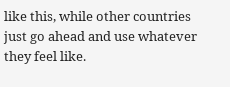like this, while other countries just go ahead and use whatever they feel like.